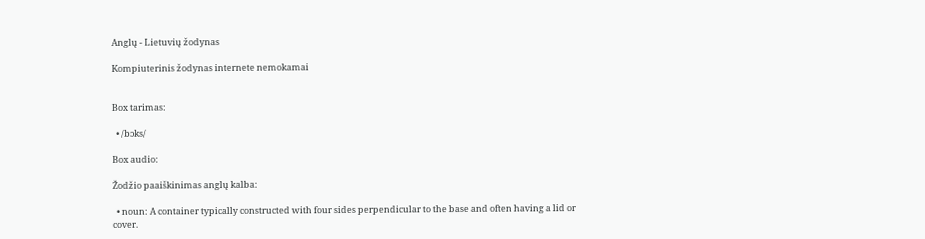Anglų - Lietuvių žodynas

Kompiuterinis žodynas internete nemokamai


Box tarimas:

  • /bɔks/

Box audio:

Žodžio paaiškinimas anglų kalba:

  • noun: A container typically constructed with four sides perpendicular to the base and often having a lid or cover.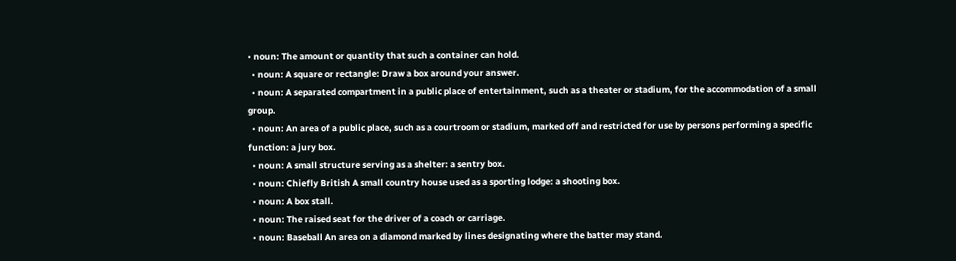• noun: The amount or quantity that such a container can hold.
  • noun: A square or rectangle: Draw a box around your answer.
  • noun: A separated compartment in a public place of entertainment, such as a theater or stadium, for the accommodation of a small group.
  • noun: An area of a public place, such as a courtroom or stadium, marked off and restricted for use by persons performing a specific function: a jury box.
  • noun: A small structure serving as a shelter: a sentry box.
  • noun: Chiefly British A small country house used as a sporting lodge: a shooting box.
  • noun: A box stall.
  • noun: The raised seat for the driver of a coach or carriage.
  • noun: Baseball An area on a diamond marked by lines designating where the batter may stand.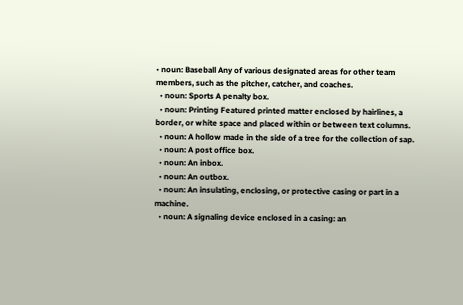• noun: Baseball Any of various designated areas for other team members, such as the pitcher, catcher, and coaches.
  • noun: Sports A penalty box.
  • noun: Printing Featured printed matter enclosed by hairlines, a border, or white space and placed within or between text columns.
  • noun: A hollow made in the side of a tree for the collection of sap.
  • noun: A post office box.
  • noun: An inbox.
  • noun: An outbox.
  • noun: An insulating, enclosing, or protective casing or part in a machine.
  • noun: A signaling device enclosed in a casing: an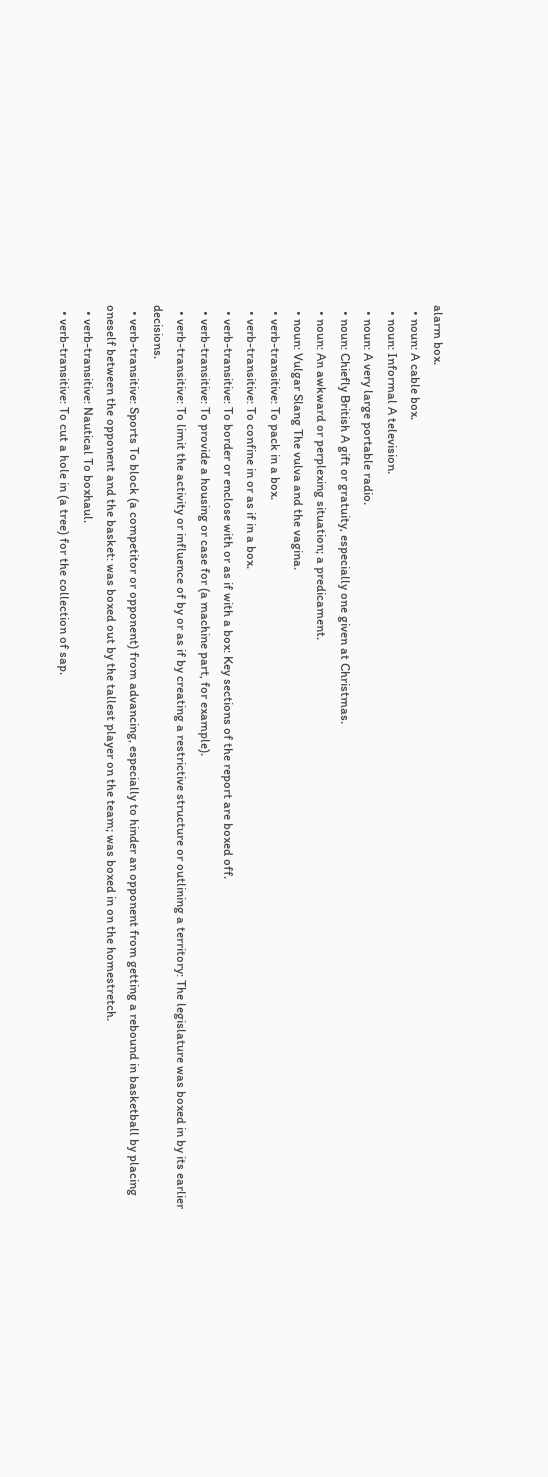alarm box.
  • noun: A cable box.
  • noun: Informal A television.
  • noun: A very large portable radio.
  • noun: Chiefly British A gift or gratuity, especially one given at Christmas.
  • noun: An awkward or perplexing situation; a predicament.
  • noun: Vulgar Slang The vulva and the vagina.
  • verb-transitive: To pack in a box.
  • verb-transitive: To confine in or as if in a box.
  • verb-transitive: To border or enclose with or as if with a box: Key sections of the report are boxed off.
  • verb-transitive: To provide a housing or case for (a machine part, for example).
  • verb-transitive: To limit the activity or influence of by or as if by creating a restrictive structure or outlining a territory: The legislature was boxed in by its earlier decisions.
  • verb-transitive: Sports To block (a competitor or opponent) from advancing, especially to hinder an opponent from getting a rebound in basketball by placing oneself between the opponent and the basket: was boxed out by the tallest player on the team; was boxed in on the homestretch.
  • verb-transitive: Nautical To boxhaul.
  • verb-transitive: To cut a hole in (a tree) for the collection of sap.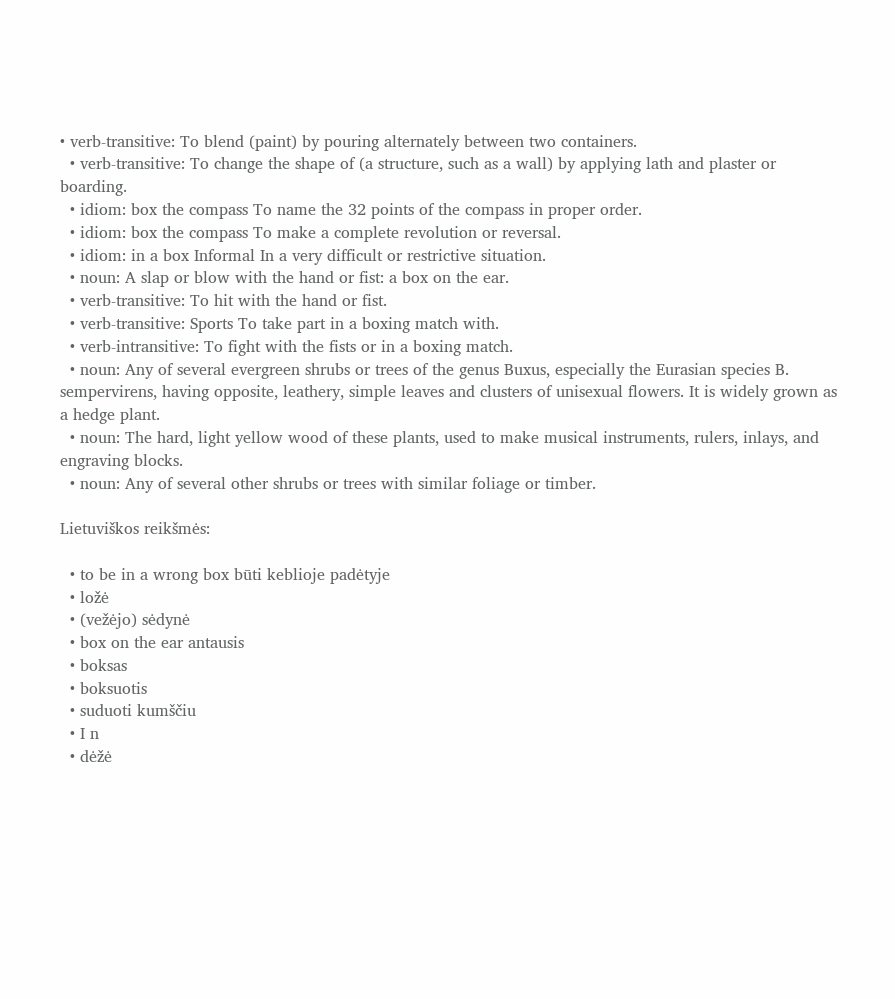• verb-transitive: To blend (paint) by pouring alternately between two containers.
  • verb-transitive: To change the shape of (a structure, such as a wall) by applying lath and plaster or boarding.
  • idiom: box the compass To name the 32 points of the compass in proper order.
  • idiom: box the compass To make a complete revolution or reversal.
  • idiom: in a box Informal In a very difficult or restrictive situation.
  • noun: A slap or blow with the hand or fist: a box on the ear.
  • verb-transitive: To hit with the hand or fist.
  • verb-transitive: Sports To take part in a boxing match with.
  • verb-intransitive: To fight with the fists or in a boxing match.
  • noun: Any of several evergreen shrubs or trees of the genus Buxus, especially the Eurasian species B. sempervirens, having opposite, leathery, simple leaves and clusters of unisexual flowers. It is widely grown as a hedge plant.
  • noun: The hard, light yellow wood of these plants, used to make musical instruments, rulers, inlays, and engraving blocks.
  • noun: Any of several other shrubs or trees with similar foliage or timber.

Lietuviškos reikšmės:

  • to be in a wrong box būti keblioje padėtyje
  • ložė
  • (vežėjo) sėdynė
  • box on the ear antausis
  • boksas
  • boksuotis
  • suduoti kumščiu
  • I n
  • dėžė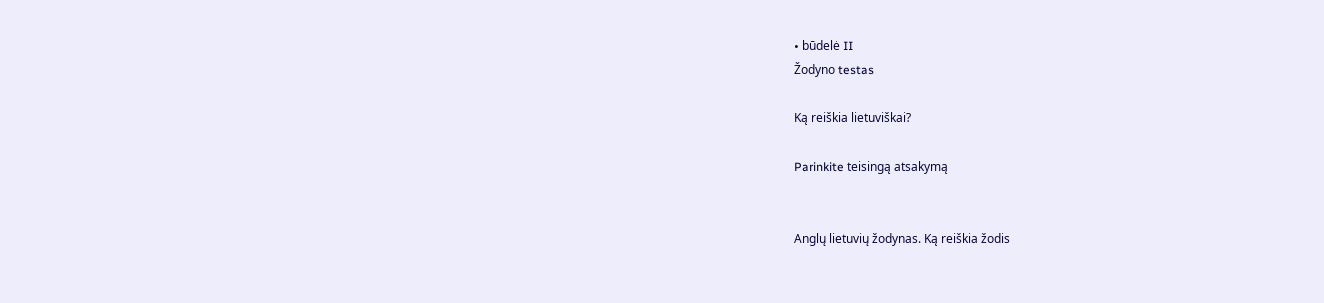• būdelė II
Žodyno testas

Ką reiškia lietuviškai?

Parinkite teisingą atsakymą


Anglų lietuvių žodynas. Ką reiškia žodis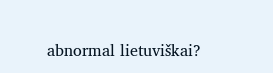abnormal lietuviškai?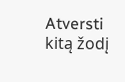Atversti kitą žodį